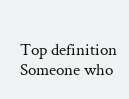Top definition
Someone who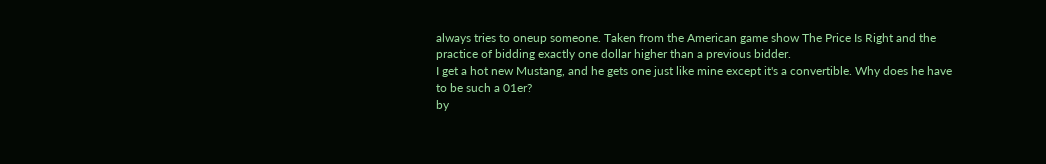always tries to oneup someone. Taken from the American game show The Price Is Right and the practice of bidding exactly one dollar higher than a previous bidder.
I get a hot new Mustang, and he gets one just like mine except it's a convertible. Why does he have to be such a 01er?
by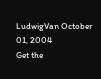LudwigVan October 01, 2004
Get the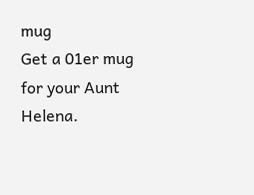mug
Get a 01er mug for your Aunt Helena.